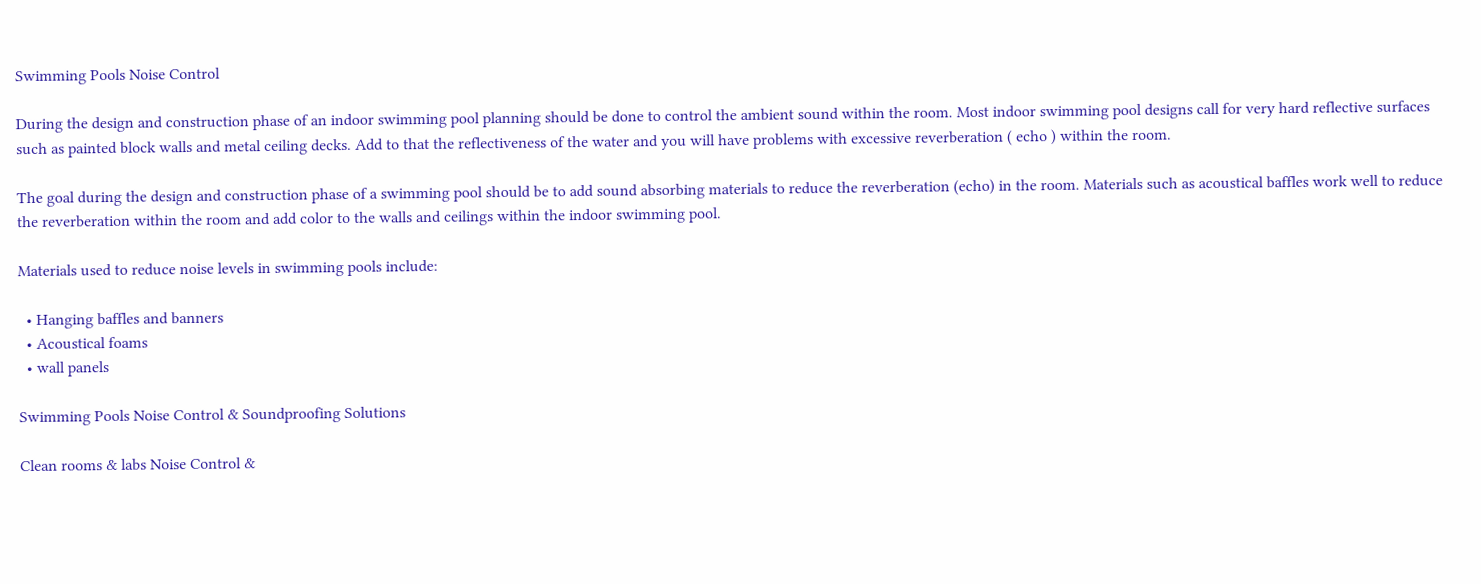Swimming Pools Noise Control

During the design and construction phase of an indoor swimming pool planning should be done to control the ambient sound within the room. Most indoor swimming pool designs call for very hard reflective surfaces such as painted block walls and metal ceiling decks. Add to that the reflectiveness of the water and you will have problems with excessive reverberation ( echo ) within the room.

The goal during the design and construction phase of a swimming pool should be to add sound absorbing materials to reduce the reverberation (echo) in the room. Materials such as acoustical baffles work well to reduce the reverberation within the room and add color to the walls and ceilings within the indoor swimming pool.

Materials used to reduce noise levels in swimming pools include:

  • Hanging baffles and banners
  • Acoustical foams
  • wall panels

Swimming Pools Noise Control & Soundproofing Solutions

Clean rooms & labs Noise Control &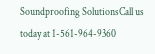Soundproofing SolutionsCall us today at 1-561-964-9360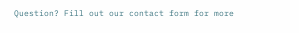Question? Fill out our contact form for more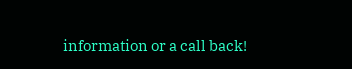information or a call back!